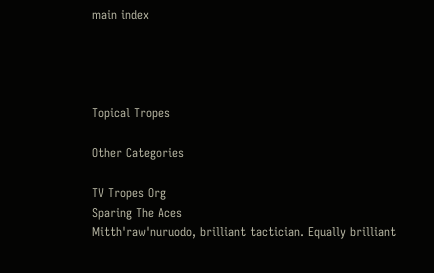main index




Topical Tropes

Other Categories

TV Tropes Org
Sparing The Aces
Mitth'raw'nuruodo, brilliant tactician. Equally brilliant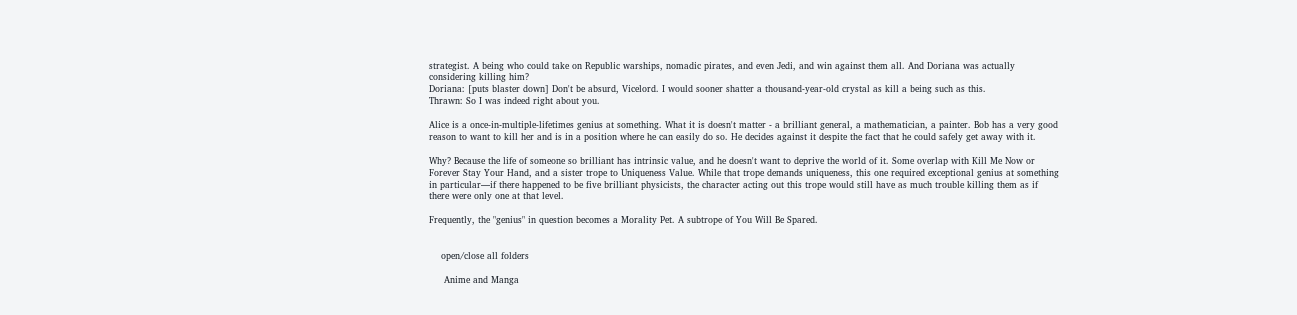strategist. A being who could take on Republic warships, nomadic pirates, and even Jedi, and win against them all. And Doriana was actually considering killing him?
Doriana: [puts blaster down] Don't be absurd, Vicelord. I would sooner shatter a thousand-year-old crystal as kill a being such as this.
Thrawn: So I was indeed right about you.

Alice is a once-in-multiple-lifetimes genius at something. What it is doesn't matter - a brilliant general, a mathematician, a painter. Bob has a very good reason to want to kill her and is in a position where he can easily do so. He decides against it despite the fact that he could safely get away with it.

Why? Because the life of someone so brilliant has intrinsic value, and he doesn't want to deprive the world of it. Some overlap with Kill Me Now or Forever Stay Your Hand, and a sister trope to Uniqueness Value. While that trope demands uniqueness, this one required exceptional genius at something in particular—if there happened to be five brilliant physicists, the character acting out this trope would still have as much trouble killing them as if there were only one at that level.

Frequently, the "genius" in question becomes a Morality Pet. A subtrope of You Will Be Spared.


    open/close all folders

     Anime and Manga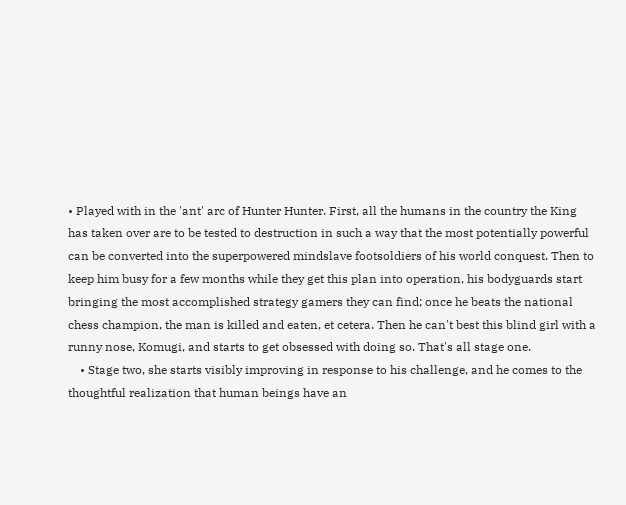• Played with in the 'ant' arc of Hunter Hunter. First, all the humans in the country the King has taken over are to be tested to destruction in such a way that the most potentially powerful can be converted into the superpowered mindslave footsoldiers of his world conquest. Then to keep him busy for a few months while they get this plan into operation, his bodyguards start bringing the most accomplished strategy gamers they can find; once he beats the national chess champion, the man is killed and eaten, et cetera. Then he can't best this blind girl with a runny nose, Komugi, and starts to get obsessed with doing so. That's all stage one.
    • Stage two, she starts visibly improving in response to his challenge, and he comes to the thoughtful realization that human beings have an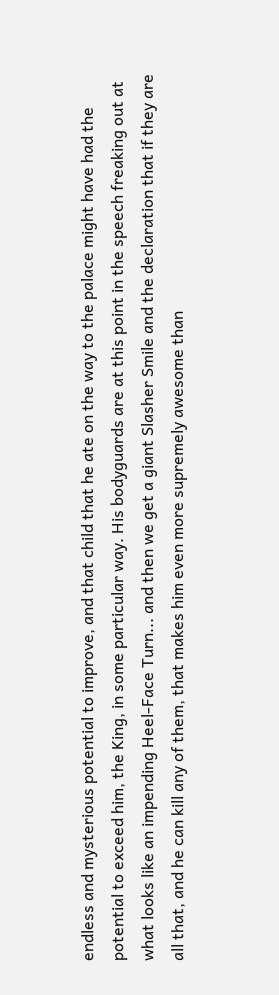endless and mysterious potential to improve, and that child that he ate on the way to the palace might have had the potential to exceed him, the King, in some particular way. His bodyguards are at this point in the speech freaking out at what looks like an impending Heel-Face Turn... and then we get a giant Slasher Smile and the declaration that if they are all that, and he can kill any of them, that makes him even more supremely awesome than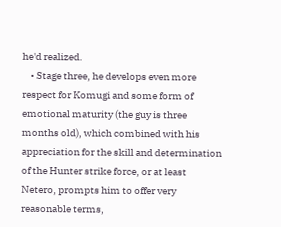he'd realized.
    • Stage three, he develops even more respect for Komugi and some form of emotional maturity (the guy is three months old), which combined with his appreciation for the skill and determination of the Hunter strike force, or at least Netero, prompts him to offer very reasonable terms,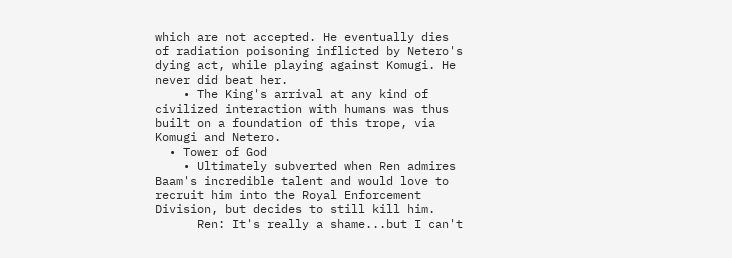which are not accepted. He eventually dies of radiation poisoning inflicted by Netero's dying act, while playing against Komugi. He never did beat her.
    • The King's arrival at any kind of civilized interaction with humans was thus built on a foundation of this trope, via Komugi and Netero.
  • Tower of God
    • Ultimately subverted when Ren admires Baam's incredible talent and would love to recruit him into the Royal Enforcement Division, but decides to still kill him.
      Ren: It's really a shame...but I can't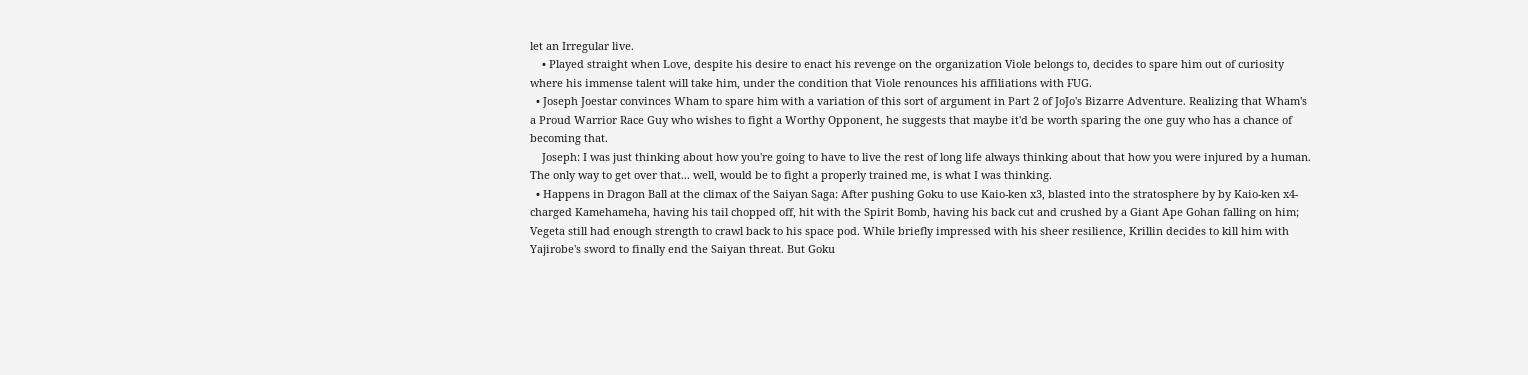let an Irregular live.
    • Played straight when Love, despite his desire to enact his revenge on the organization Viole belongs to, decides to spare him out of curiosity where his immense talent will take him, under the condition that Viole renounces his affiliations with FUG.
  • Joseph Joestar convinces Wham to spare him with a variation of this sort of argument in Part 2 of JoJo's Bizarre Adventure. Realizing that Wham's a Proud Warrior Race Guy who wishes to fight a Worthy Opponent, he suggests that maybe it'd be worth sparing the one guy who has a chance of becoming that.
    Joseph: I was just thinking about how you're going to have to live the rest of long life always thinking about that how you were injured by a human. The only way to get over that... well, would be to fight a properly trained me, is what I was thinking.
  • Happens in Dragon Ball at the climax of the Saiyan Saga: After pushing Goku to use Kaio-ken x3, blasted into the stratosphere by by Kaio-ken x4-charged Kamehameha, having his tail chopped off, hit with the Spirit Bomb, having his back cut and crushed by a Giant Ape Gohan falling on him; Vegeta still had enough strength to crawl back to his space pod. While briefly impressed with his sheer resilience, Krillin decides to kill him with Yajirobe's sword to finally end the Saiyan threat. But Goku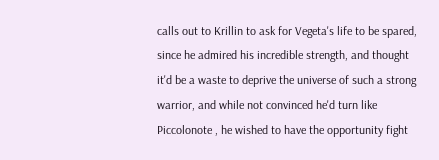calls out to Krillin to ask for Vegeta's life to be spared, since he admired his incredible strength, and thought it'd be a waste to deprive the universe of such a strong warrior, and while not convinced he'd turn like Piccolonote , he wished to have the opportunity fight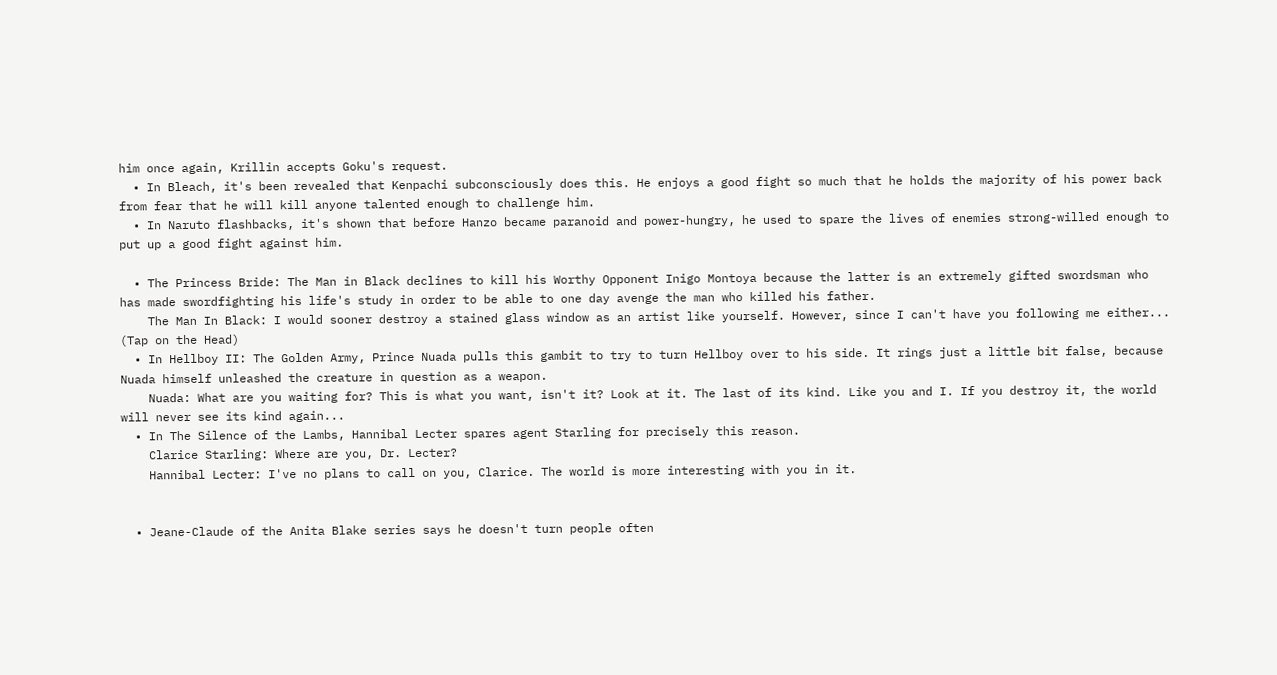him once again, Krillin accepts Goku's request.
  • In Bleach, it's been revealed that Kenpachi subconsciously does this. He enjoys a good fight so much that he holds the majority of his power back from fear that he will kill anyone talented enough to challenge him.
  • In Naruto flashbacks, it's shown that before Hanzo became paranoid and power-hungry, he used to spare the lives of enemies strong-willed enough to put up a good fight against him.

  • The Princess Bride: The Man in Black declines to kill his Worthy Opponent Inigo Montoya because the latter is an extremely gifted swordsman who has made swordfighting his life's study in order to be able to one day avenge the man who killed his father.
    The Man In Black: I would sooner destroy a stained glass window as an artist like yourself. However, since I can't have you following me either... (Tap on the Head)
  • In Hellboy II: The Golden Army, Prince Nuada pulls this gambit to try to turn Hellboy over to his side. It rings just a little bit false, because Nuada himself unleashed the creature in question as a weapon.
    Nuada: What are you waiting for? This is what you want, isn't it? Look at it. The last of its kind. Like you and I. If you destroy it, the world will never see its kind again...
  • In The Silence of the Lambs, Hannibal Lecter spares agent Starling for precisely this reason.
    Clarice Starling: Where are you, Dr. Lecter?
    Hannibal Lecter: I've no plans to call on you, Clarice. The world is more interesting with you in it.


  • Jeane-Claude of the Anita Blake series says he doesn't turn people often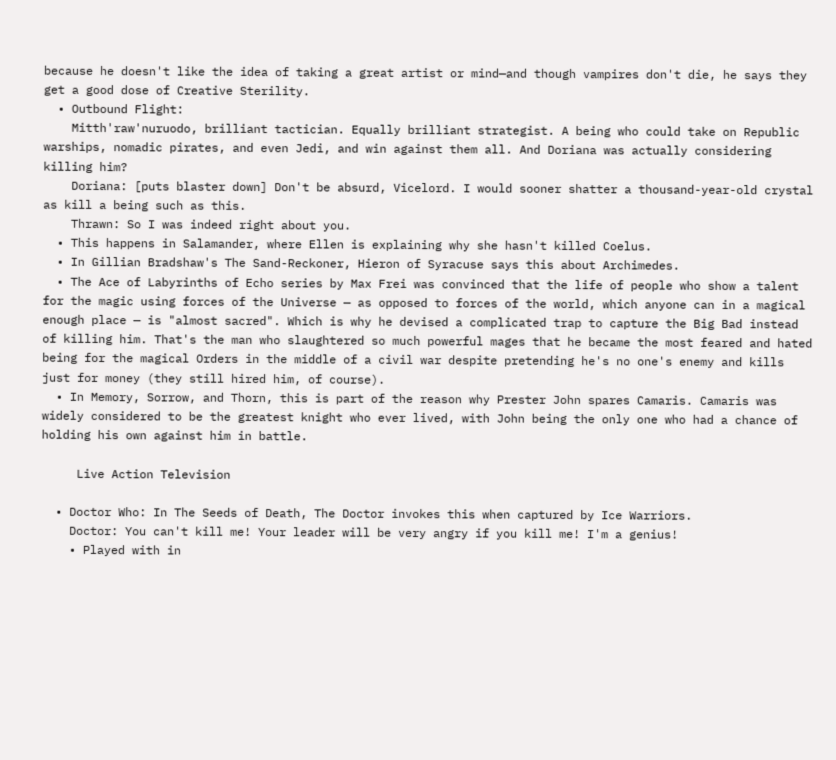because he doesn't like the idea of taking a great artist or mind—and though vampires don't die, he says they get a good dose of Creative Sterility.
  • Outbound Flight:
    Mitth'raw'nuruodo, brilliant tactician. Equally brilliant strategist. A being who could take on Republic warships, nomadic pirates, and even Jedi, and win against them all. And Doriana was actually considering killing him?
    Doriana: [puts blaster down] Don't be absurd, Vicelord. I would sooner shatter a thousand-year-old crystal as kill a being such as this.
    Thrawn: So I was indeed right about you.
  • This happens in Salamander, where Ellen is explaining why she hasn't killed Coelus.
  • In Gillian Bradshaw's The Sand-Reckoner, Hieron of Syracuse says this about Archimedes.
  • The Ace of Labyrinths of Echo series by Max Frei was convinced that the life of people who show a talent for the magic using forces of the Universe — as opposed to forces of the world, which anyone can in a magical enough place — is "almost sacred". Which is why he devised a complicated trap to capture the Big Bad instead of killing him. That's the man who slaughtered so much powerful mages that he became the most feared and hated being for the magical Orders in the middle of a civil war despite pretending he's no one's enemy and kills just for money (they still hired him, of course).
  • In Memory, Sorrow, and Thorn, this is part of the reason why Prester John spares Camaris. Camaris was widely considered to be the greatest knight who ever lived, with John being the only one who had a chance of holding his own against him in battle.

     Live Action Television

  • Doctor Who: In The Seeds of Death, The Doctor invokes this when captured by Ice Warriors.
    Doctor: You can't kill me! Your leader will be very angry if you kill me! I'm a genius!
    • Played with in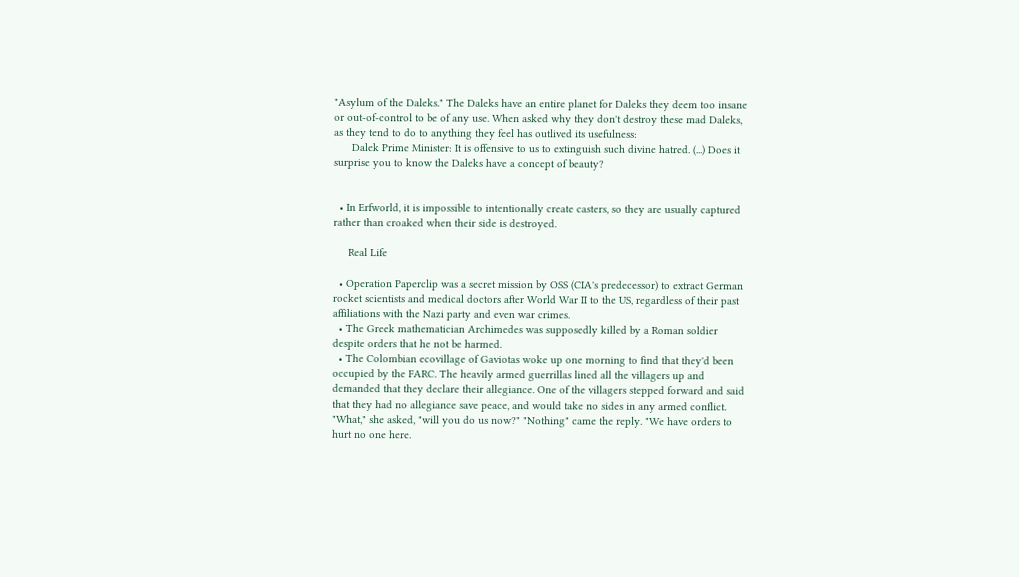"Asylum of the Daleks." The Daleks have an entire planet for Daleks they deem too insane or out-of-control to be of any use. When asked why they don't destroy these mad Daleks, as they tend to do to anything they feel has outlived its usefulness:
      Dalek Prime Minister: It is offensive to us to extinguish such divine hatred. (...) Does it surprise you to know the Daleks have a concept of beauty?


  • In Erfworld, it is impossible to intentionally create casters, so they are usually captured rather than croaked when their side is destroyed.

     Real Life

  • Operation Paperclip was a secret mission by OSS (CIA's predecessor) to extract German rocket scientists and medical doctors after World War II to the US, regardless of their past affiliations with the Nazi party and even war crimes.
  • The Greek mathematician Archimedes was supposedly killed by a Roman soldier despite orders that he not be harmed.
  • The Colombian ecovillage of Gaviotas woke up one morning to find that they'd been occupied by the FARC. The heavily armed guerrillas lined all the villagers up and demanded that they declare their allegiance. One of the villagers stepped forward and said that they had no allegiance save peace, and would take no sides in any armed conflict. "What," she asked, "will you do us now?" "Nothing" came the reply. "We have orders to hurt no one here.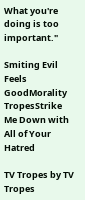What you're doing is too important."

Smiting Evil Feels GoodMorality TropesStrike Me Down with All of Your Hatred

TV Tropes by TV Tropes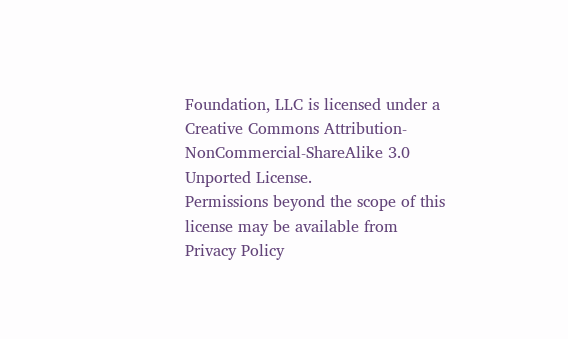Foundation, LLC is licensed under a Creative Commons Attribution-NonCommercial-ShareAlike 3.0 Unported License.
Permissions beyond the scope of this license may be available from
Privacy Policy